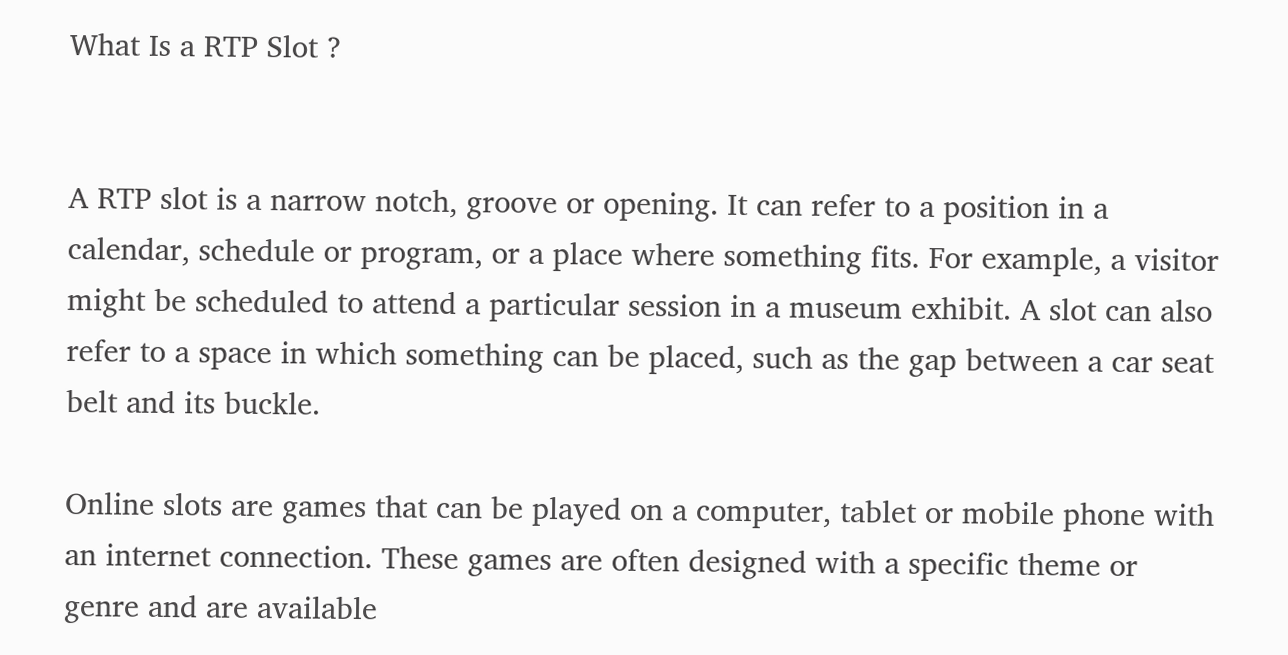What Is a RTP Slot ?


A RTP slot is a narrow notch, groove or opening. It can refer to a position in a calendar, schedule or program, or a place where something fits. For example, a visitor might be scheduled to attend a particular session in a museum exhibit. A slot can also refer to a space in which something can be placed, such as the gap between a car seat belt and its buckle.

Online slots are games that can be played on a computer, tablet or mobile phone with an internet connection. These games are often designed with a specific theme or genre and are available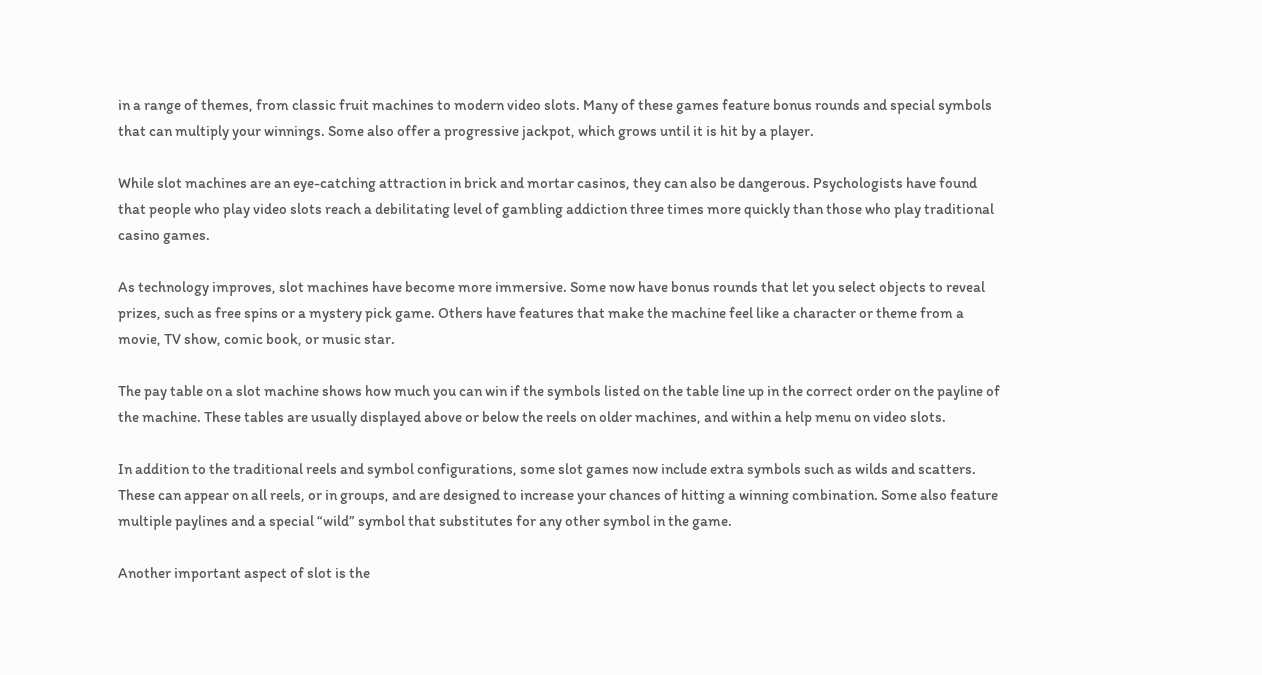in a range of themes, from classic fruit machines to modern video slots. Many of these games feature bonus rounds and special symbols that can multiply your winnings. Some also offer a progressive jackpot, which grows until it is hit by a player.

While slot machines are an eye-catching attraction in brick and mortar casinos, they can also be dangerous. Psychologists have found that people who play video slots reach a debilitating level of gambling addiction three times more quickly than those who play traditional casino games.

As technology improves, slot machines have become more immersive. Some now have bonus rounds that let you select objects to reveal prizes, such as free spins or a mystery pick game. Others have features that make the machine feel like a character or theme from a movie, TV show, comic book, or music star.

The pay table on a slot machine shows how much you can win if the symbols listed on the table line up in the correct order on the payline of the machine. These tables are usually displayed above or below the reels on older machines, and within a help menu on video slots.

In addition to the traditional reels and symbol configurations, some slot games now include extra symbols such as wilds and scatters. These can appear on all reels, or in groups, and are designed to increase your chances of hitting a winning combination. Some also feature multiple paylines and a special “wild” symbol that substitutes for any other symbol in the game.

Another important aspect of slot is the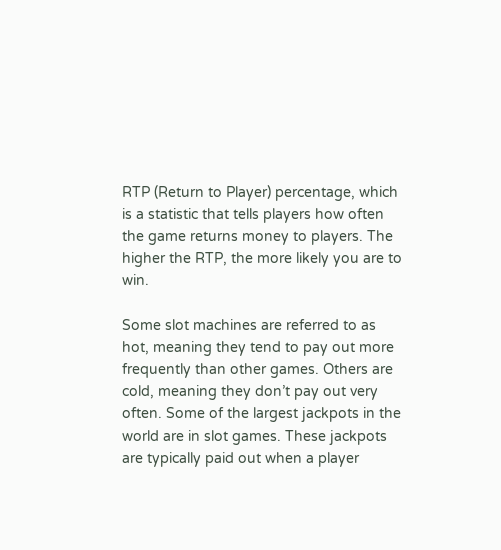RTP (Return to Player) percentage, which is a statistic that tells players how often the game returns money to players. The higher the RTP, the more likely you are to win.

Some slot machines are referred to as hot, meaning they tend to pay out more frequently than other games. Others are cold, meaning they don’t pay out very often. Some of the largest jackpots in the world are in slot games. These jackpots are typically paid out when a player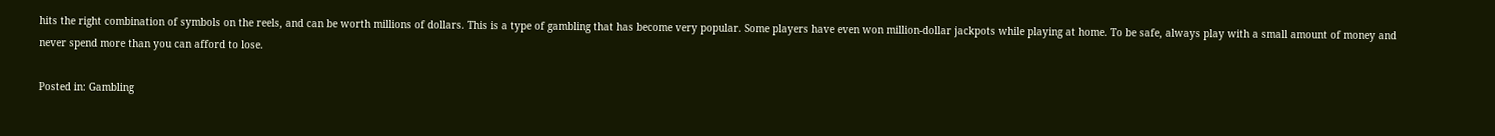hits the right combination of symbols on the reels, and can be worth millions of dollars. This is a type of gambling that has become very popular. Some players have even won million-dollar jackpots while playing at home. To be safe, always play with a small amount of money and never spend more than you can afford to lose.

Posted in: Gambling